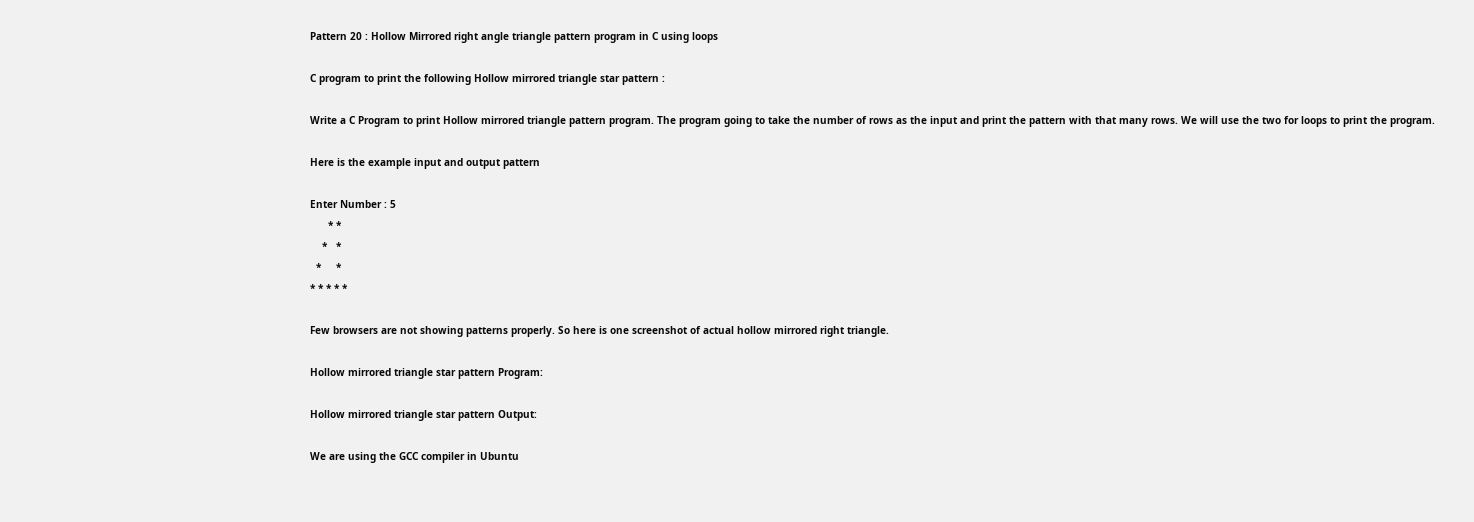Pattern 20 : Hollow Mirrored right angle triangle pattern program in C using loops

C program to print the following Hollow mirrored triangle star pattern :

Write a C Program to print Hollow mirrored triangle pattern program. The program going to take the number of rows as the input and print the pattern with that many rows. We will use the two for loops to print the program.

Here is the example input and output pattern

Enter Number : 5
      * *
    *   *
  *     *
* * * * *

Few browsers are not showing patterns properly. So here is one screenshot of actual hollow mirrored right triangle.

Hollow mirrored triangle star pattern Program:

Hollow mirrored triangle star pattern Output:

We are using the GCC compiler in Ubuntu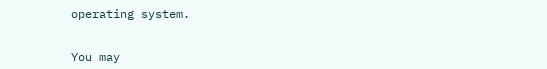operating system.


You may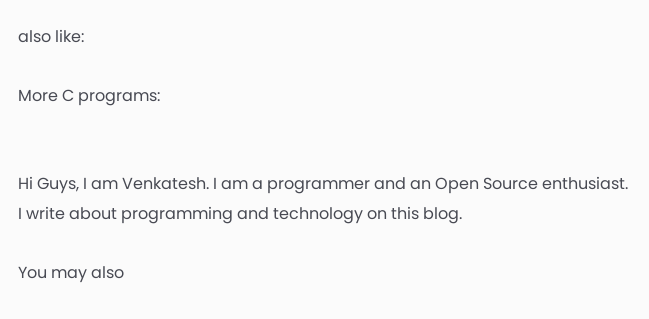also like:

More C programs:


Hi Guys, I am Venkatesh. I am a programmer and an Open Source enthusiast. I write about programming and technology on this blog.

You may also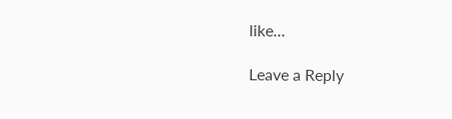like...

Leave a Reply